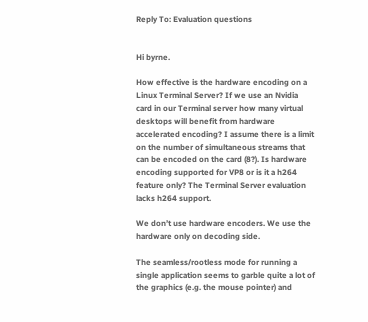Reply To: Evaluation questions


Hi byrne.

How effective is the hardware encoding on a Linux Terminal Server? If we use an Nvidia card in our Terminal server how many virtual desktops will benefit from hardware accelerated encoding? I assume there is a limit on the number of simultaneous streams that can be encoded on the card (8?). Is hardware encoding supported for VP8 or is it a h264 feature only? The Terminal Server evaluation lacks h264 support.

We don’t use hardware encoders. We use the hardware only on decoding side.

The seamless/rootless mode for running a single application seems to garble quite a lot of the graphics (e.g. the mouse pointer) and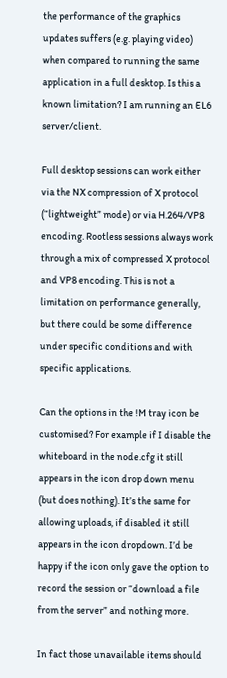the performance of the graphics updates suffers (e.g. playing video) when compared to running the same application in a full desktop. Is this a known limitation? I am running an EL6 server/client.

Full desktop sessions can work either via the NX compression of X protocol (“lightweight” mode) or via H.264/VP8 encoding. Rootless sessions always work through a mix of compressed X protocol and VP8 encoding. This is not a limitation on performance generally, but there could be some difference under specific conditions and with specific applications.

Can the options in the !M tray icon be customised? For example if I disable the whiteboard in the node.cfg it still appears in the icon drop down menu (but does nothing). It’s the same for allowing uploads, if disabled it still appears in the icon dropdown. I’d be happy if the icon only gave the option to record the session or “download a file from the server” and nothing more.

In fact those unavailable items should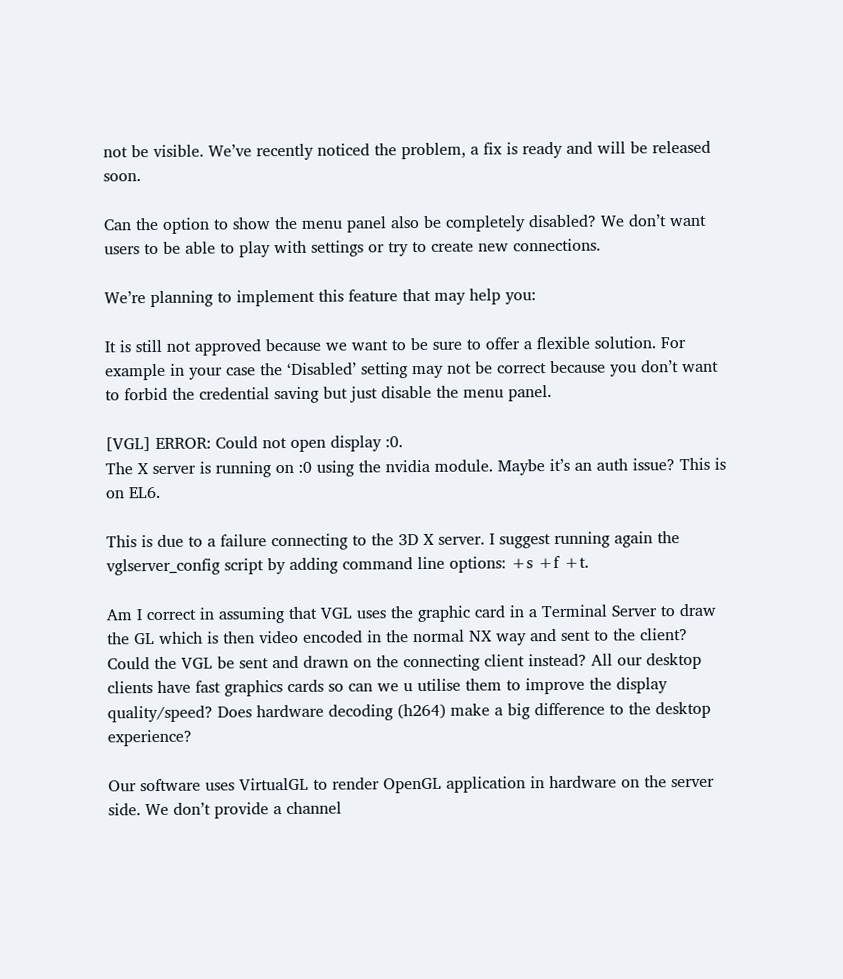not be visible. We’ve recently noticed the problem, a fix is ready and will be released soon.

Can the option to show the menu panel also be completely disabled? We don’t want users to be able to play with settings or try to create new connections.

We’re planning to implement this feature that may help you:

It is still not approved because we want to be sure to offer a flexible solution. For example in your case the ‘Disabled’ setting may not be correct because you don’t want to forbid the credential saving but just disable the menu panel.

[VGL] ERROR: Could not open display :0.
The X server is running on :0 using the nvidia module. Maybe it’s an auth issue? This is on EL6.

This is due to a failure connecting to the 3D X server. I suggest running again the vglserver_config script by adding command line options: +s +f +t.

Am I correct in assuming that VGL uses the graphic card in a Terminal Server to draw the GL which is then video encoded in the normal NX way and sent to the client? Could the VGL be sent and drawn on the connecting client instead? All our desktop clients have fast graphics cards so can we u utilise them to improve the display quality/speed? Does hardware decoding (h264) make a big difference to the desktop experience?

Our software uses VirtualGL to render OpenGL application in hardware on the server side. We don’t provide a channel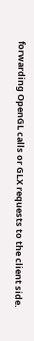forwarding OpenGL calls or GLX requests to the client side.